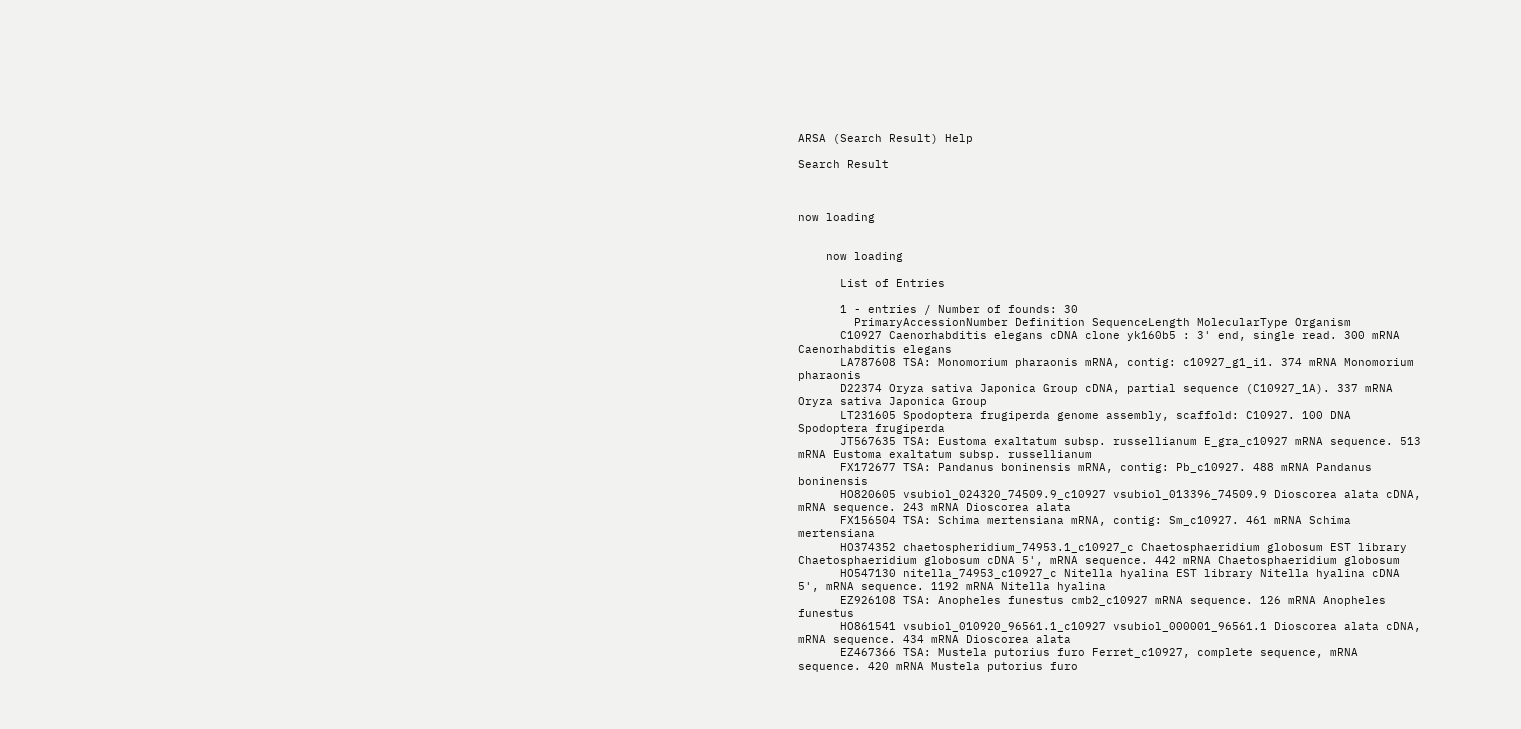ARSA (Search Result) Help

Search Result



now loading


    now loading

      List of Entries

      1 - entries / Number of founds: 30
        PrimaryAccessionNumber Definition SequenceLength MolecularType Organism
      C10927 Caenorhabditis elegans cDNA clone yk160b5 : 3' end, single read. 300 mRNA Caenorhabditis elegans
      LA787608 TSA: Monomorium pharaonis mRNA, contig: c10927_g1_i1. 374 mRNA Monomorium pharaonis
      D22374 Oryza sativa Japonica Group cDNA, partial sequence (C10927_1A). 337 mRNA Oryza sativa Japonica Group
      LT231605 Spodoptera frugiperda genome assembly, scaffold: C10927. 100 DNA Spodoptera frugiperda
      JT567635 TSA: Eustoma exaltatum subsp. russellianum E_gra_c10927 mRNA sequence. 513 mRNA Eustoma exaltatum subsp. russellianum
      FX172677 TSA: Pandanus boninensis mRNA, contig: Pb_c10927. 488 mRNA Pandanus boninensis
      HO820605 vsubiol_024320_74509.9_c10927 vsubiol_013396_74509.9 Dioscorea alata cDNA, mRNA sequence. 243 mRNA Dioscorea alata
      FX156504 TSA: Schima mertensiana mRNA, contig: Sm_c10927. 461 mRNA Schima mertensiana
      HO374352 chaetospheridium_74953.1_c10927_c Chaetosphaeridium globosum EST library Chaetosphaeridium globosum cDNA 5', mRNA sequence. 442 mRNA Chaetosphaeridium globosum
      HO547130 nitella_74953_c10927_c Nitella hyalina EST library Nitella hyalina cDNA 5', mRNA sequence. 1192 mRNA Nitella hyalina
      EZ926108 TSA: Anopheles funestus cmb2_c10927 mRNA sequence. 126 mRNA Anopheles funestus
      HO861541 vsubiol_010920_96561.1_c10927 vsubiol_000001_96561.1 Dioscorea alata cDNA, mRNA sequence. 434 mRNA Dioscorea alata
      EZ467366 TSA: Mustela putorius furo Ferret_c10927, complete sequence, mRNA sequence. 420 mRNA Mustela putorius furo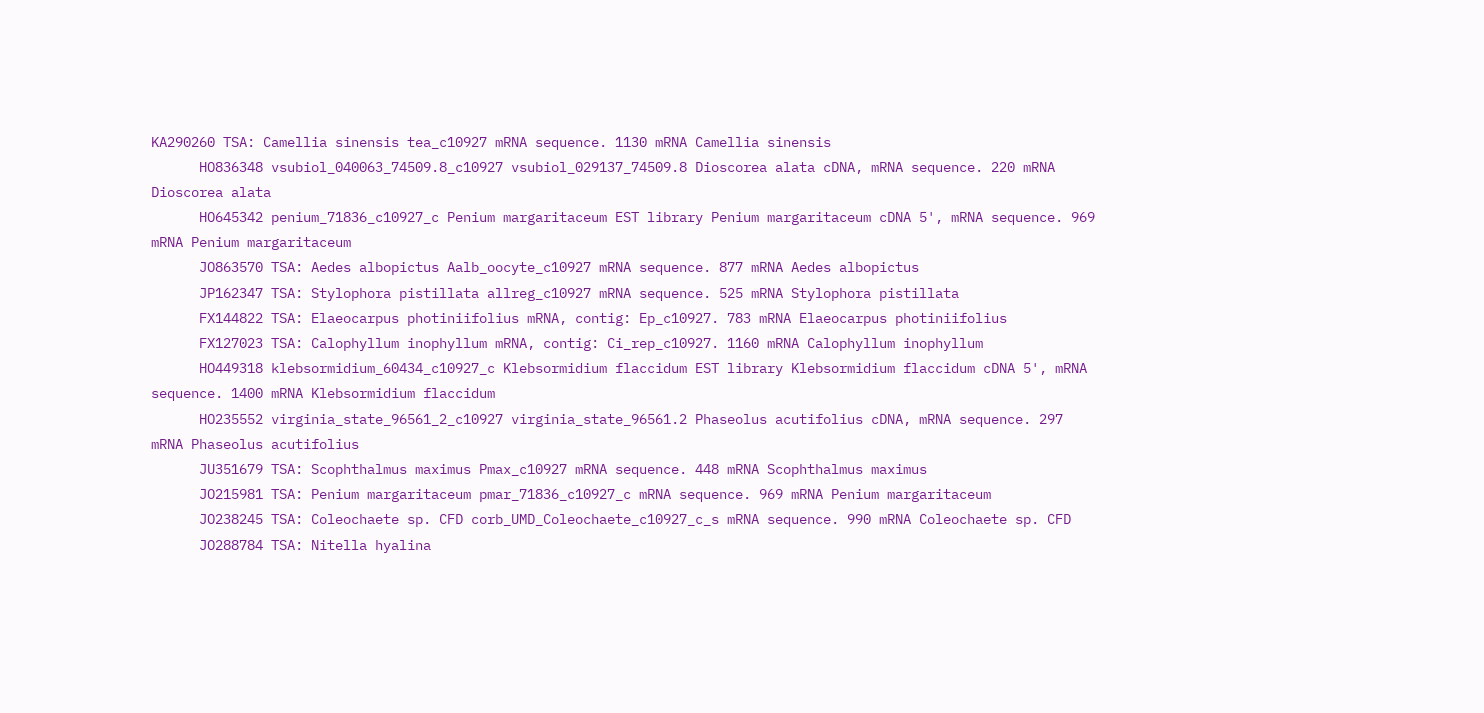KA290260 TSA: Camellia sinensis tea_c10927 mRNA sequence. 1130 mRNA Camellia sinensis
      HO836348 vsubiol_040063_74509.8_c10927 vsubiol_029137_74509.8 Dioscorea alata cDNA, mRNA sequence. 220 mRNA Dioscorea alata
      HO645342 penium_71836_c10927_c Penium margaritaceum EST library Penium margaritaceum cDNA 5', mRNA sequence. 969 mRNA Penium margaritaceum
      JO863570 TSA: Aedes albopictus Aalb_oocyte_c10927 mRNA sequence. 877 mRNA Aedes albopictus
      JP162347 TSA: Stylophora pistillata allreg_c10927 mRNA sequence. 525 mRNA Stylophora pistillata
      FX144822 TSA: Elaeocarpus photiniifolius mRNA, contig: Ep_c10927. 783 mRNA Elaeocarpus photiniifolius
      FX127023 TSA: Calophyllum inophyllum mRNA, contig: Ci_rep_c10927. 1160 mRNA Calophyllum inophyllum
      HO449318 klebsormidium_60434_c10927_c Klebsormidium flaccidum EST library Klebsormidium flaccidum cDNA 5', mRNA sequence. 1400 mRNA Klebsormidium flaccidum
      HO235552 virginia_state_96561_2_c10927 virginia_state_96561.2 Phaseolus acutifolius cDNA, mRNA sequence. 297 mRNA Phaseolus acutifolius
      JU351679 TSA: Scophthalmus maximus Pmax_c10927 mRNA sequence. 448 mRNA Scophthalmus maximus
      JO215981 TSA: Penium margaritaceum pmar_71836_c10927_c mRNA sequence. 969 mRNA Penium margaritaceum
      JO238245 TSA: Coleochaete sp. CFD corb_UMD_Coleochaete_c10927_c_s mRNA sequence. 990 mRNA Coleochaete sp. CFD
      JO288784 TSA: Nitella hyalina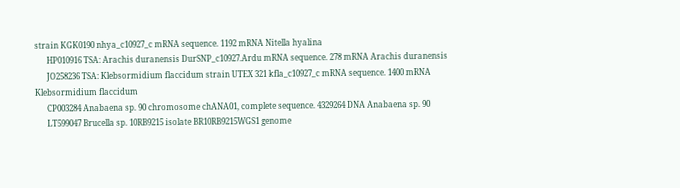strain KGK0190 nhya_c10927_c mRNA sequence. 1192 mRNA Nitella hyalina
      HP010916 TSA: Arachis duranensis DurSNP_c10927.Ardu mRNA sequence. 278 mRNA Arachis duranensis
      JO258236 TSA: Klebsormidium flaccidum strain UTEX 321 kfla_c10927_c mRNA sequence. 1400 mRNA Klebsormidium flaccidum
      CP003284 Anabaena sp. 90 chromosome chANA01, complete sequence. 4329264 DNA Anabaena sp. 90
      LT599047 Brucella sp. 10RB9215 isolate BR10RB9215WGS1 genome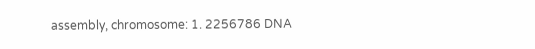assembly, chromosome: 1. 2256786 DNA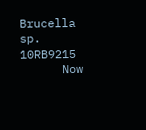Brucella sp. 10RB9215
      Now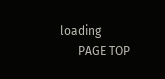loading
      PAGE TOP